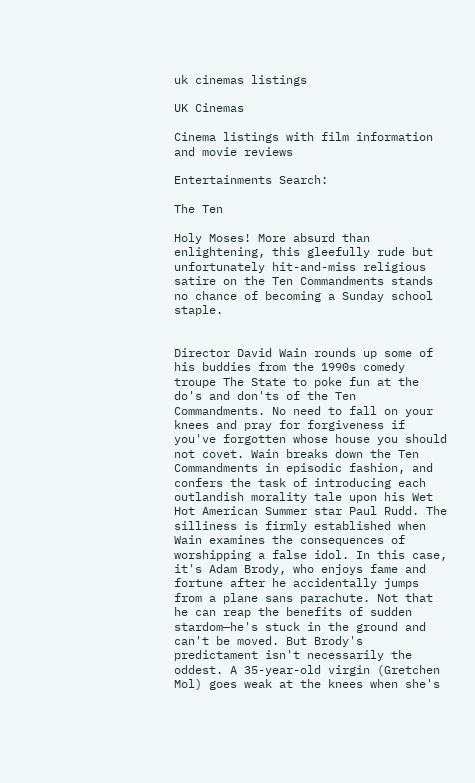uk cinemas listings

UK Cinemas

Cinema listings with film information and movie reviews

Entertainments Search:

The Ten

Holy Moses! More absurd than enlightening, this gleefully rude but unfortunately hit-and-miss religious satire on the Ten Commandments stands no chance of becoming a Sunday school staple.


Director David Wain rounds up some of his buddies from the 1990s comedy troupe The State to poke fun at the do's and don'ts of the Ten Commandments. No need to fall on your knees and pray for forgiveness if you've forgotten whose house you should not covet. Wain breaks down the Ten Commandments in episodic fashion, and confers the task of introducing each outlandish morality tale upon his Wet Hot American Summer star Paul Rudd. The silliness is firmly established when Wain examines the consequences of worshipping a false idol. In this case, it's Adam Brody, who enjoys fame and fortune after he accidentally jumps from a plane sans parachute. Not that he can reap the benefits of sudden stardom—he's stuck in the ground and can't be moved. But Brody's predictament isn't necessarily the oddest. A 35-year-old virgin (Gretchen Mol) goes weak at the knees when she's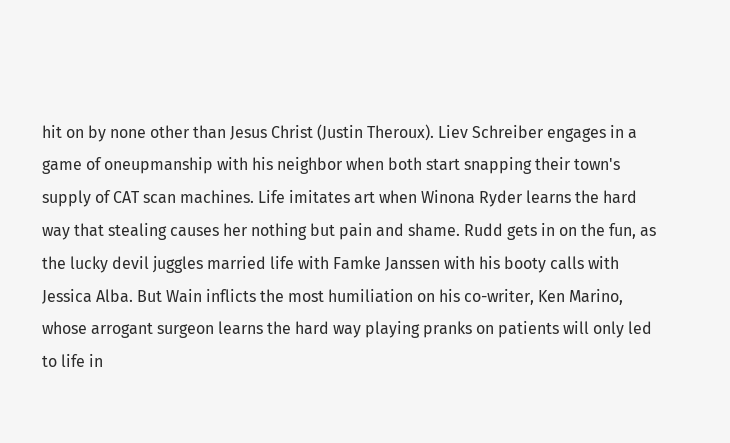hit on by none other than Jesus Christ (Justin Theroux). Liev Schreiber engages in a game of oneupmanship with his neighbor when both start snapping their town's supply of CAT scan machines. Life imitates art when Winona Ryder learns the hard way that stealing causes her nothing but pain and shame. Rudd gets in on the fun, as the lucky devil juggles married life with Famke Janssen with his booty calls with Jessica Alba. But Wain inflicts the most humiliation on his co-writer, Ken Marino, whose arrogant surgeon learns the hard way playing pranks on patients will only led to life in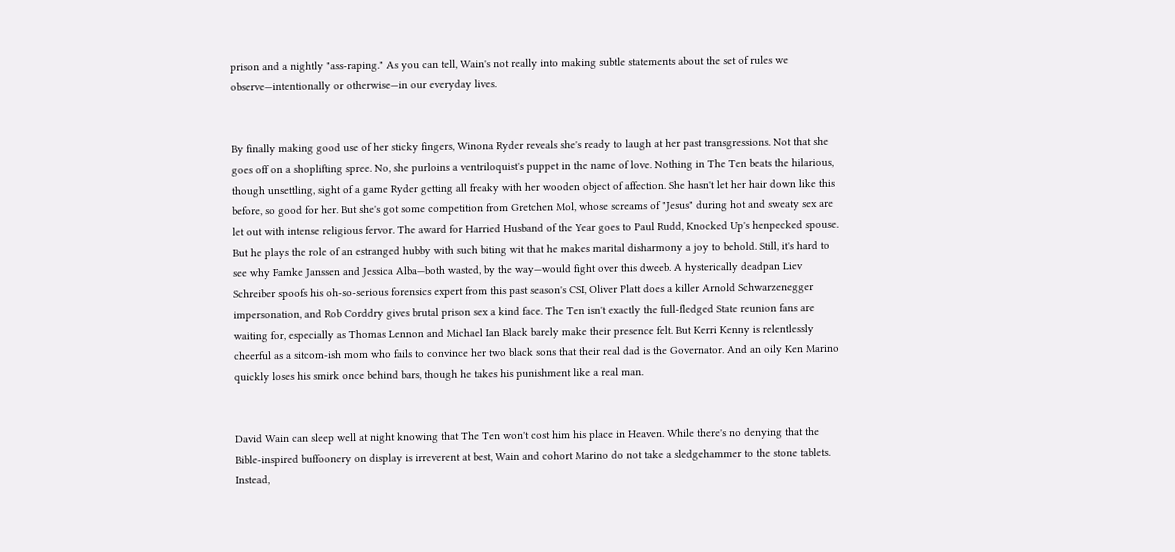prison and a nightly "ass-raping." As you can tell, Wain's not really into making subtle statements about the set of rules we observe—intentionally or otherwise—in our everyday lives.


By finally making good use of her sticky fingers, Winona Ryder reveals she's ready to laugh at her past transgressions. Not that she goes off on a shoplifting spree. No, she purloins a ventriloquist's puppet in the name of love. Nothing in The Ten beats the hilarious, though unsettling, sight of a game Ryder getting all freaky with her wooden object of affection. She hasn't let her hair down like this before, so good for her. But she's got some competition from Gretchen Mol, whose screams of "Jesus" during hot and sweaty sex are let out with intense religious fervor. The award for Harried Husband of the Year goes to Paul Rudd, Knocked Up's henpecked spouse. But he plays the role of an estranged hubby with such biting wit that he makes marital disharmony a joy to behold. Still, it's hard to see why Famke Janssen and Jessica Alba—both wasted, by the way—would fight over this dweeb. A hysterically deadpan Liev Schreiber spoofs his oh-so-serious forensics expert from this past season's CSI, Oliver Platt does a killer Arnold Schwarzenegger impersonation, and Rob Corddry gives brutal prison sex a kind face. The Ten isn't exactly the full-fledged State reunion fans are waiting for, especially as Thomas Lennon and Michael Ian Black barely make their presence felt. But Kerri Kenny is relentlessly cheerful as a sitcom-ish mom who fails to convince her two black sons that their real dad is the Governator. And an oily Ken Marino quickly loses his smirk once behind bars, though he takes his punishment like a real man.


David Wain can sleep well at night knowing that The Ten won't cost him his place in Heaven. While there's no denying that the Bible-inspired buffoonery on display is irreverent at best, Wain and cohort Marino do not take a sledgehammer to the stone tablets. Instead,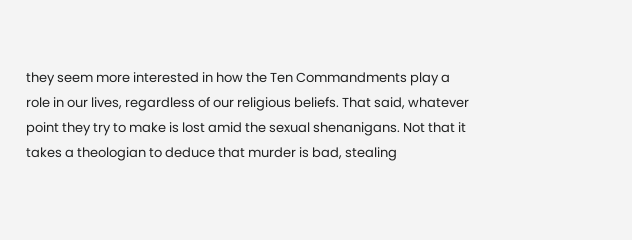they seem more interested in how the Ten Commandments play a role in our lives, regardless of our religious beliefs. That said, whatever point they try to make is lost amid the sexual shenanigans. Not that it takes a theologian to deduce that murder is bad, stealing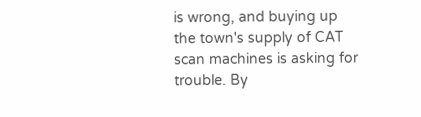is wrong, and buying up the town's supply of CAT scan machines is asking for trouble. By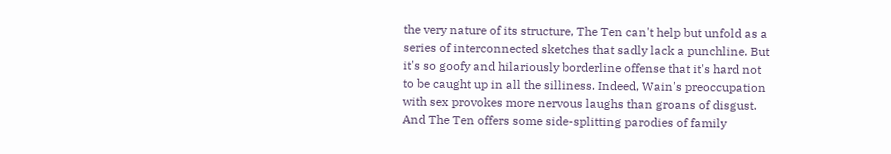the very nature of its structure, The Ten can't help but unfold as a series of interconnected sketches that sadly lack a punchline. But it's so goofy and hilariously borderline offense that it's hard not to be caught up in all the silliness. Indeed, Wain's preoccupation with sex provokes more nervous laughs than groans of disgust. And The Ten offers some side-splitting parodies of family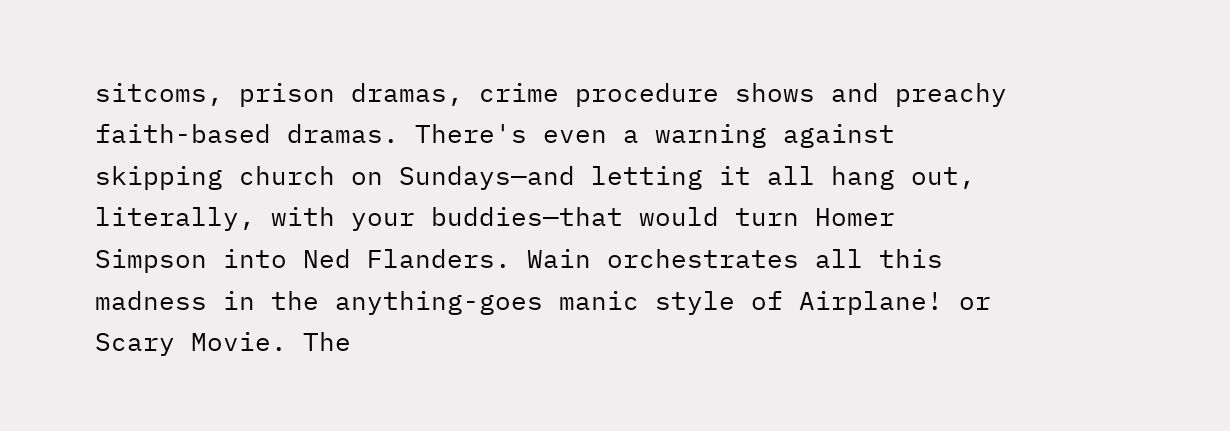sitcoms, prison dramas, crime procedure shows and preachy faith-based dramas. There's even a warning against skipping church on Sundays—and letting it all hang out, literally, with your buddies—that would turn Homer Simpson into Ned Flanders. Wain orchestrates all this madness in the anything-goes manic style of Airplane! or Scary Movie. The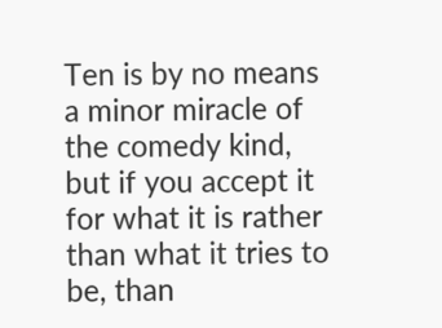Ten is by no means a minor miracle of the comedy kind, but if you accept it for what it is rather than what it tries to be, than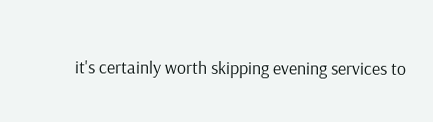it's certainly worth skipping evening services to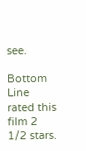see.

Bottom Line rated this film 2 1/2 stars.